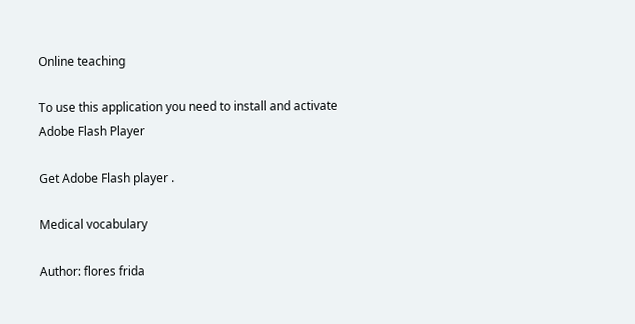Online teaching

To use this application you need to install and activate Adobe Flash Player

Get Adobe Flash player .

Medical vocabulary

Author: flores frida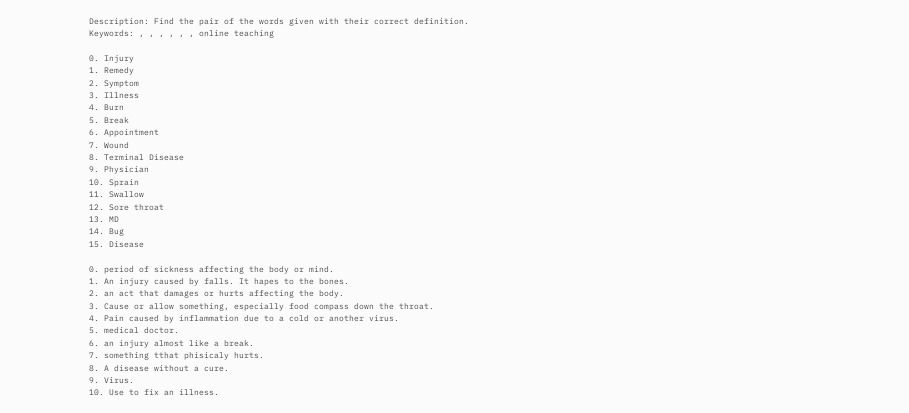Description: Find the pair of the words given with their correct definition.
Keywords: , , , , , , online teaching

0. Injury
1. Remedy
2. Symptom
3. Illness
4. Burn
5. Break
6. Appointment
7. Wound
8. Terminal Disease
9. Physician
10. Sprain
11. Swallow
12. Sore throat
13. MD
14. Bug
15. Disease

0. period of sickness affecting the body or mind.
1. An injury caused by falls. It hapes to the bones.
2. an act that damages or hurts affecting the body.
3. Cause or allow something, especially food compass down the throat.
4. Pain caused by inflammation due to a cold or another virus.
5. medical doctor.
6. an injury almost like a break.
7. something tthat phisicaly hurts.
8. A disease without a cure.
9. Virus.
10. Use to fix an illness.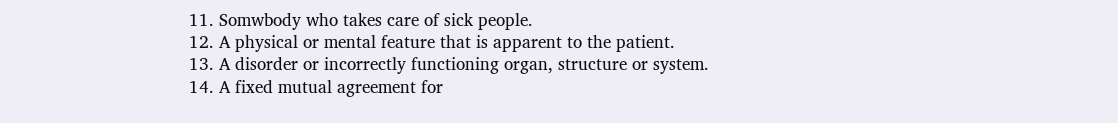11. Somwbody who takes care of sick people.
12. A physical or mental feature that is apparent to the patient.
13. A disorder or incorrectly functioning organ, structure or system.
14. A fixed mutual agreement for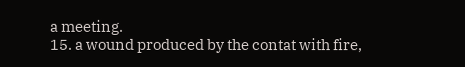a meeting.
15. a wound produced by the contat with fire,